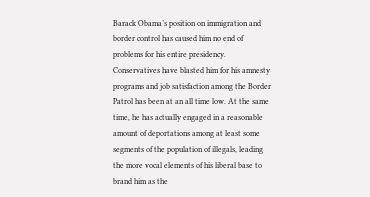Barack Obama’s position on immigration and border control has caused him no end of problems for his entire presidency. Conservatives have blasted him for his amnesty programs and job satisfaction among the Border Patrol has been at an all time low. At the same time, he has actually engaged in a reasonable amount of deportations among at least some segments of the population of illegals, leading the more vocal elements of his liberal base to brand him as the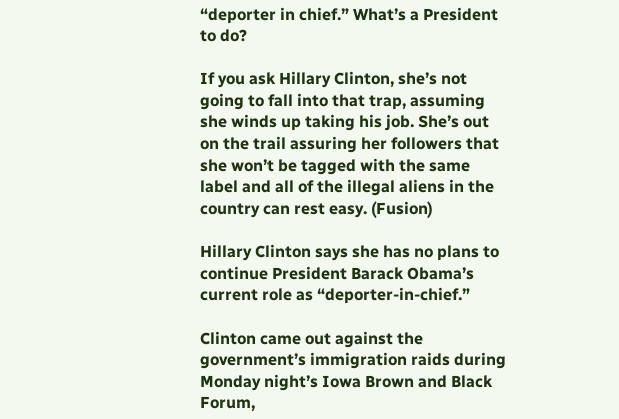“deporter in chief.” What’s a President to do?

If you ask Hillary Clinton, she’s not going to fall into that trap, assuming she winds up taking his job. She’s out on the trail assuring her followers that she won’t be tagged with the same label and all of the illegal aliens in the country can rest easy. (Fusion)

Hillary Clinton says she has no plans to continue President Barack Obama’s current role as “deporter-in-chief.”

Clinton came out against the government’s immigration raids during Monday night’s Iowa Brown and Black Forum,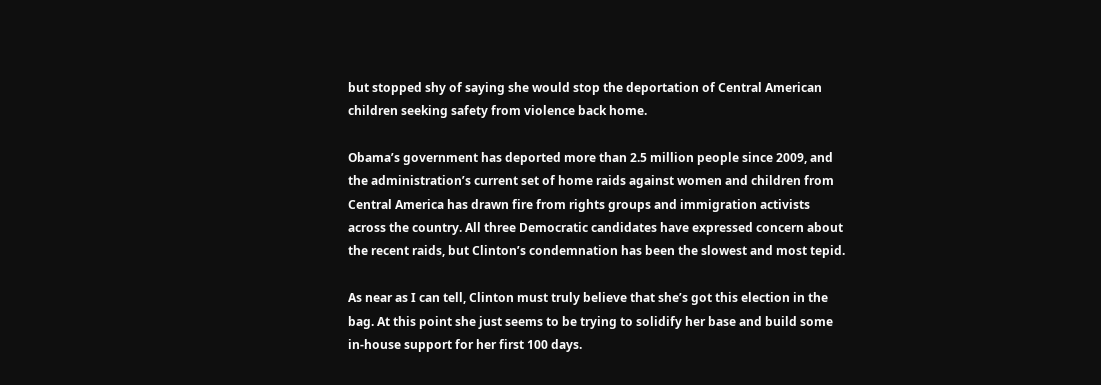but stopped shy of saying she would stop the deportation of Central American children seeking safety from violence back home.

Obama’s government has deported more than 2.5 million people since 2009, and the administration’s current set of home raids against women and children from Central America has drawn fire from rights groups and immigration activists across the country. All three Democratic candidates have expressed concern about the recent raids, but Clinton’s condemnation has been the slowest and most tepid.

As near as I can tell, Clinton must truly believe that she’s got this election in the bag. At this point she just seems to be trying to solidify her base and build some in-house support for her first 100 days.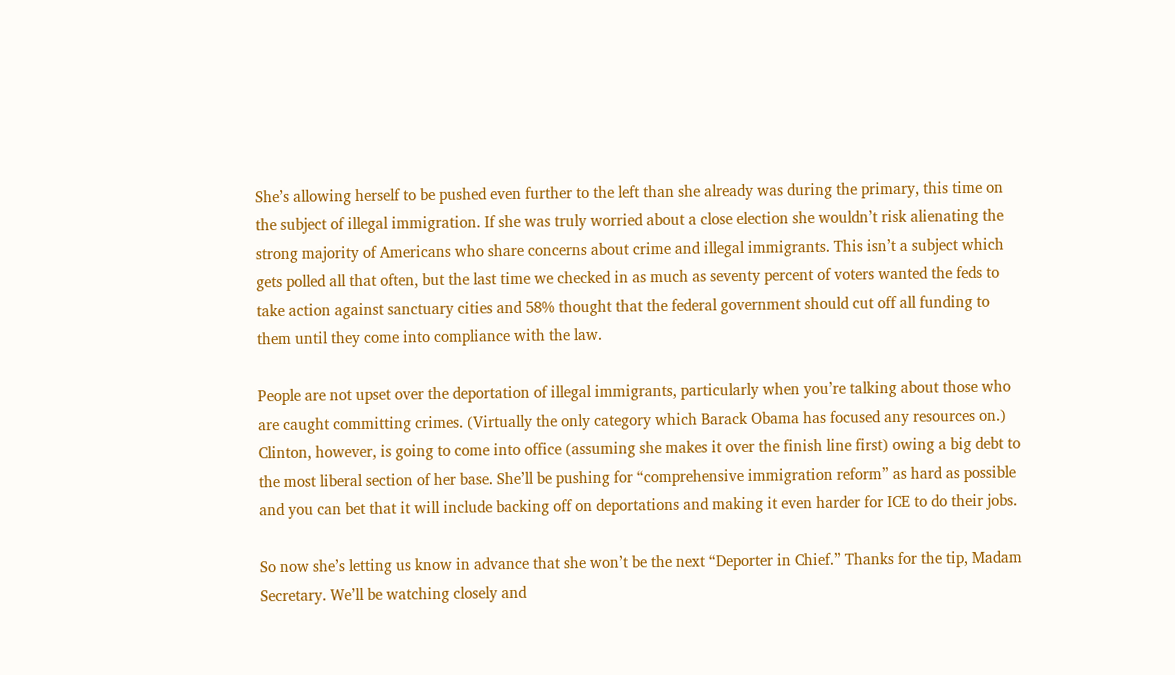She’s allowing herself to be pushed even further to the left than she already was during the primary, this time on the subject of illegal immigration. If she was truly worried about a close election she wouldn’t risk alienating the strong majority of Americans who share concerns about crime and illegal immigrants. This isn’t a subject which gets polled all that often, but the last time we checked in as much as seventy percent of voters wanted the feds to take action against sanctuary cities and 58% thought that the federal government should cut off all funding to them until they come into compliance with the law.

People are not upset over the deportation of illegal immigrants, particularly when you’re talking about those who are caught committing crimes. (Virtually the only category which Barack Obama has focused any resources on.) Clinton, however, is going to come into office (assuming she makes it over the finish line first) owing a big debt to the most liberal section of her base. She’ll be pushing for “comprehensive immigration reform” as hard as possible and you can bet that it will include backing off on deportations and making it even harder for ICE to do their jobs.

So now she’s letting us know in advance that she won’t be the next “Deporter in Chief.” Thanks for the tip, Madam Secretary. We’ll be watching closely and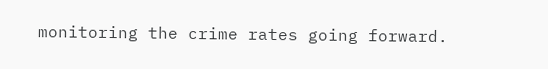monitoring the crime rates going forward.